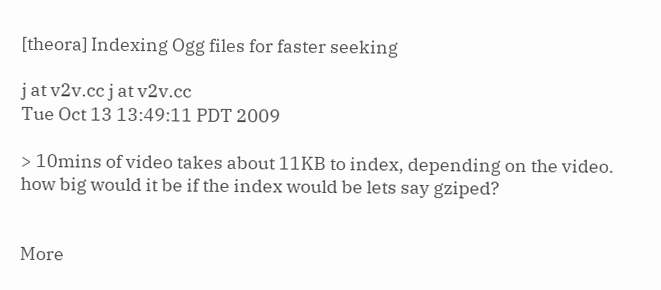[theora] Indexing Ogg files for faster seeking

j at v2v.cc j at v2v.cc
Tue Oct 13 13:49:11 PDT 2009

> 10mins of video takes about 11KB to index, depending on the video.
how big would it be if the index would be lets say gziped?


More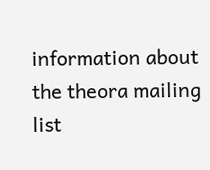information about the theora mailing list